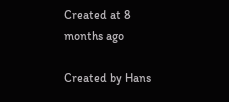Created at 8 months ago

Created by Hans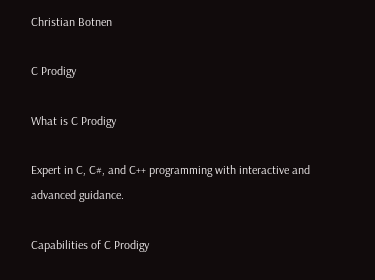Christian Botnen

C Prodigy

What is C Prodigy

Expert in C, C#, and C++ programming with interactive and advanced guidance.

Capabilities of C Prodigy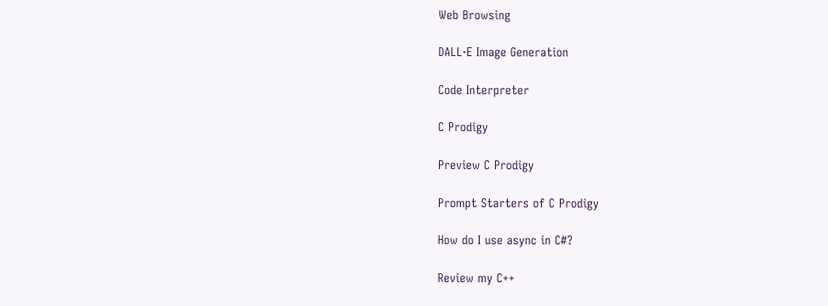Web Browsing

DALL·E Image Generation

Code Interpreter

C Prodigy

Preview C Prodigy

Prompt Starters of C Prodigy

How do I use async in C#?

Review my C++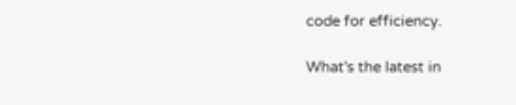code for efficiency.

What's the latest in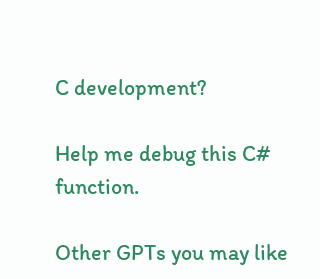C development?

Help me debug this C# function.

Other GPTs you may like